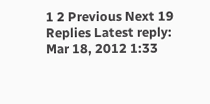1 2 Previous Next 19 Replies Latest reply: Mar 18, 2012 1:33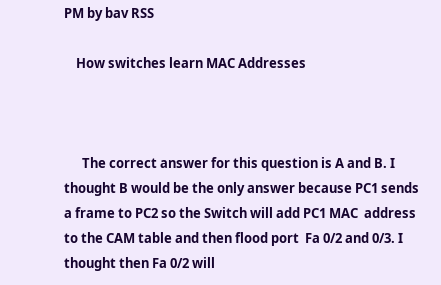PM by bav RSS

    How switches learn MAC Addresses



      The correct answer for this question is A and B. I thought B would be the only answer because PC1 sends a frame to PC2 so the Switch will add PC1 MAC  address to the CAM table and then flood port  Fa 0/2 and 0/3. I thought then Fa 0/2 will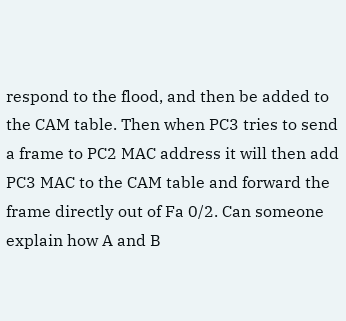respond to the flood, and then be added to the CAM table. Then when PC3 tries to send a frame to PC2 MAC address it will then add PC3 MAC to the CAM table and forward the frame directly out of Fa 0/2. Can someone explain how A and B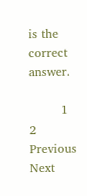is the correct answer.

        1 2 Previous Next